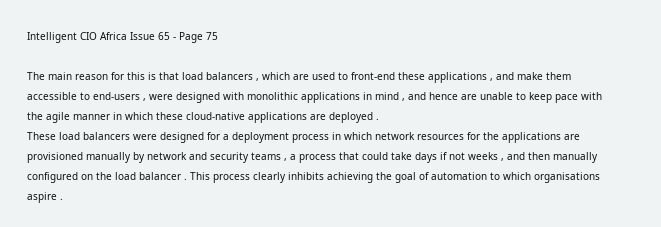Intelligent CIO Africa Issue 65 - Page 75

The main reason for this is that load balancers , which are used to front-end these applications , and make them accessible to end-users , were designed with monolithic applications in mind , and hence are unable to keep pace with the agile manner in which these cloud-native applications are deployed .
These load balancers were designed for a deployment process in which network resources for the applications are provisioned manually by network and security teams , a process that could take days if not weeks , and then manually configured on the load balancer . This process clearly inhibits achieving the goal of automation to which organisations aspire .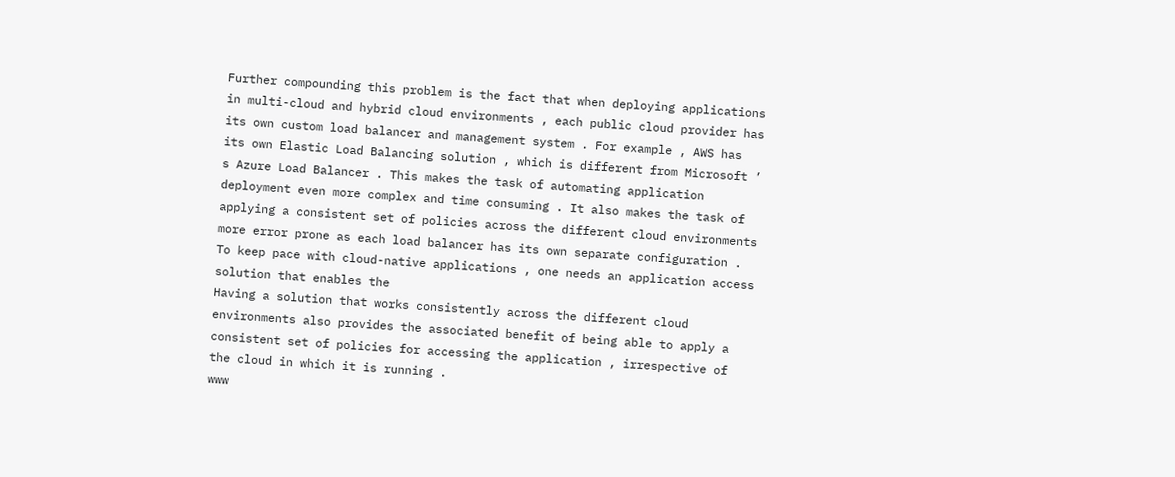Further compounding this problem is the fact that when deploying applications in multi-cloud and hybrid cloud environments , each public cloud provider has its own custom load balancer and management system . For example , AWS has its own Elastic Load Balancing solution , which is different from Microsoft ’ s Azure Load Balancer . This makes the task of automating application deployment even more complex and time consuming . It also makes the task of applying a consistent set of policies across the different cloud environments more error prone as each load balancer has its own separate configuration .
To keep pace with cloud-native applications , one needs an application access solution that enables the
Having a solution that works consistently across the different cloud environments also provides the associated benefit of being able to apply a consistent set of policies for accessing the application , irrespective of the cloud in which it is running .
www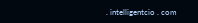. intelligentcio . com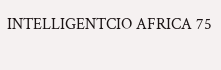INTELLIGENTCIO AFRICA 75